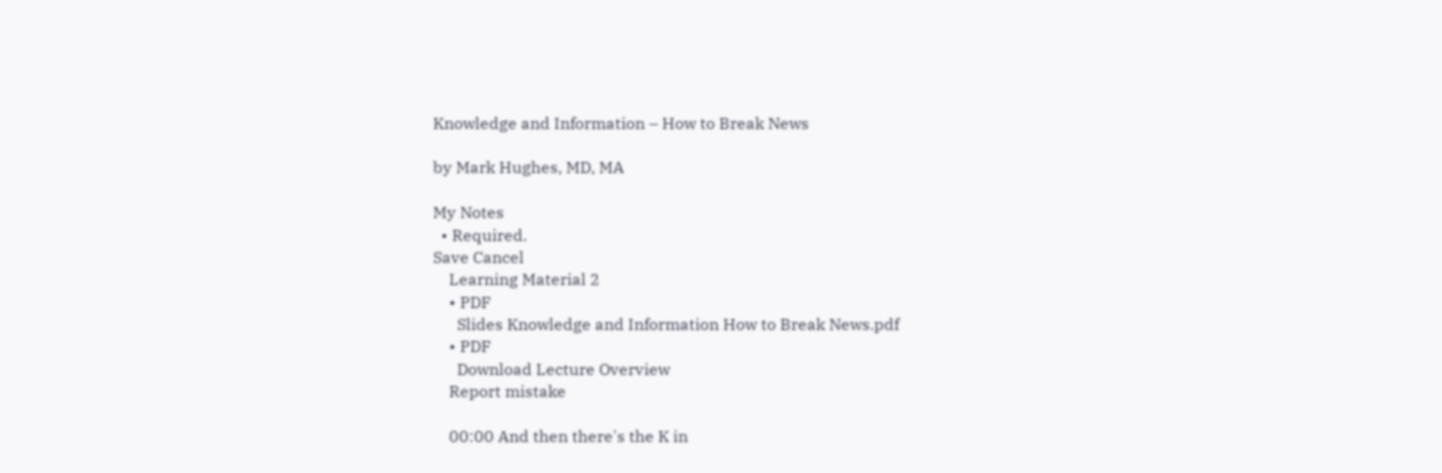Knowledge and Information – How to Break News

by Mark Hughes, MD, MA

My Notes
  • Required.
Save Cancel
    Learning Material 2
    • PDF
      Slides Knowledge and Information How to Break News.pdf
    • PDF
      Download Lecture Overview
    Report mistake

    00:00 And then there's the K in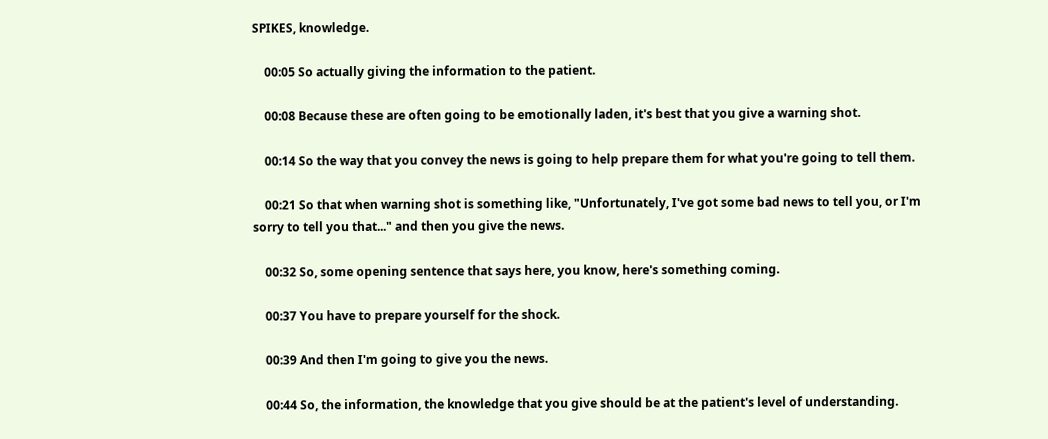SPIKES, knowledge.

    00:05 So actually giving the information to the patient.

    00:08 Because these are often going to be emotionally laden, it's best that you give a warning shot.

    00:14 So the way that you convey the news is going to help prepare them for what you're going to tell them.

    00:21 So that when warning shot is something like, "Unfortunately, I've got some bad news to tell you, or I'm sorry to tell you that..." and then you give the news.

    00:32 So, some opening sentence that says here, you know, here's something coming.

    00:37 You have to prepare yourself for the shock.

    00:39 And then I'm going to give you the news.

    00:44 So, the information, the knowledge that you give should be at the patient's level of understanding.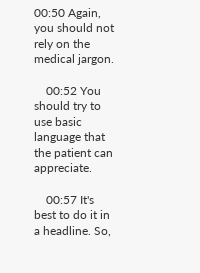00:50 Again, you should not rely on the medical jargon.

    00:52 You should try to use basic language that the patient can appreciate.

    00:57 It's best to do it in a headline. So,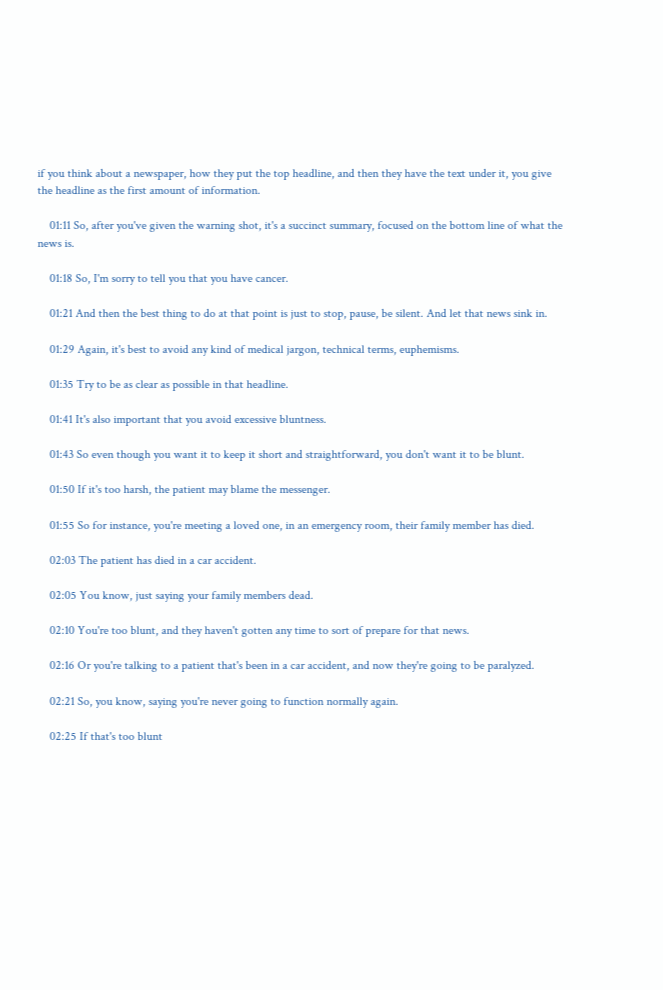if you think about a newspaper, how they put the top headline, and then they have the text under it, you give the headline as the first amount of information.

    01:11 So, after you've given the warning shot, it's a succinct summary, focused on the bottom line of what the news is.

    01:18 So, I'm sorry to tell you that you have cancer.

    01:21 And then the best thing to do at that point is just to stop, pause, be silent. And let that news sink in.

    01:29 Again, it's best to avoid any kind of medical jargon, technical terms, euphemisms.

    01:35 Try to be as clear as possible in that headline.

    01:41 It's also important that you avoid excessive bluntness.

    01:43 So even though you want it to keep it short and straightforward, you don't want it to be blunt.

    01:50 If it's too harsh, the patient may blame the messenger.

    01:55 So for instance, you're meeting a loved one, in an emergency room, their family member has died.

    02:03 The patient has died in a car accident.

    02:05 You know, just saying your family members dead.

    02:10 You're too blunt, and they haven't gotten any time to sort of prepare for that news.

    02:16 Or you're talking to a patient that's been in a car accident, and now they're going to be paralyzed.

    02:21 So, you know, saying you're never going to function normally again.

    02:25 If that's too blunt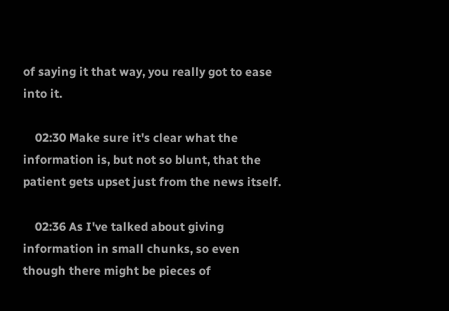of saying it that way, you really got to ease into it.

    02:30 Make sure it's clear what the information is, but not so blunt, that the patient gets upset just from the news itself.

    02:36 As I've talked about giving information in small chunks, so even though there might be pieces of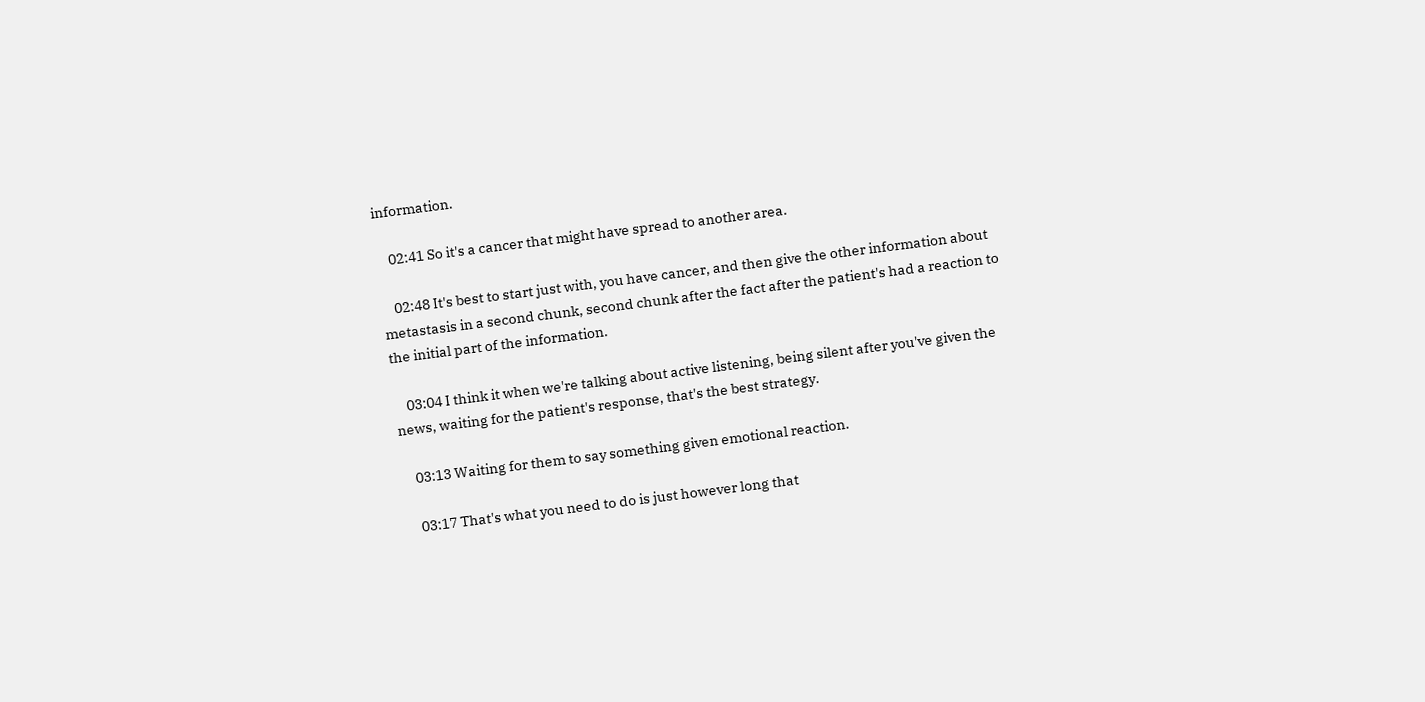information.

    02:41 So it's a cancer that might have spread to another area.

    02:48 It's best to start just with, you have cancer, and then give the other information about metastasis in a second chunk, second chunk after the fact after the patient's had a reaction to the initial part of the information.

    03:04 I think it when we're talking about active listening, being silent after you've given the news, waiting for the patient's response, that's the best strategy.

    03:13 Waiting for them to say something given emotional reaction.

    03:17 That's what you need to do is just however long that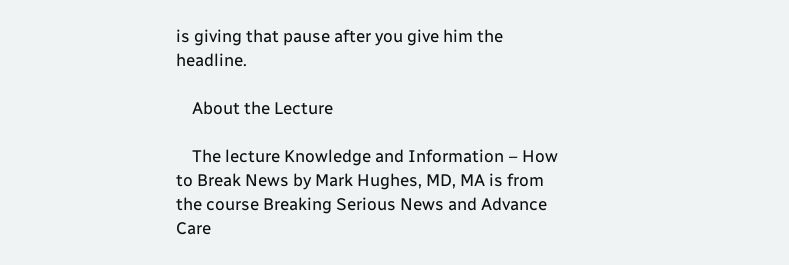is giving that pause after you give him the headline.

    About the Lecture

    The lecture Knowledge and Information – How to Break News by Mark Hughes, MD, MA is from the course Breaking Serious News and Advance Care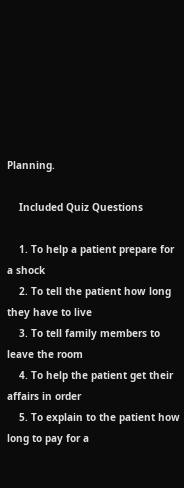Planning.

    Included Quiz Questions

    1. To help a patient prepare for a shock
    2. To tell the patient how long they have to live
    3. To tell family members to leave the room
    4. To help the patient get their affairs in order
    5. To explain to the patient how long to pay for a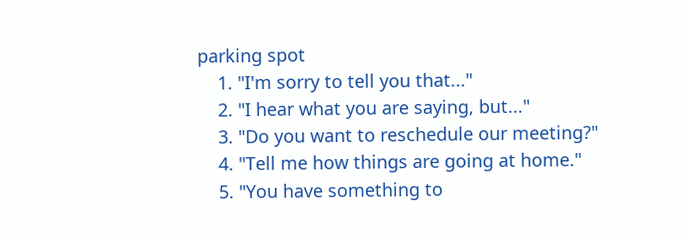parking spot
    1. "I'm sorry to tell you that..."
    2. "I hear what you are saying, but..."
    3. "Do you want to reschedule our meeting?"
    4. "Tell me how things are going at home."
    5. "You have something to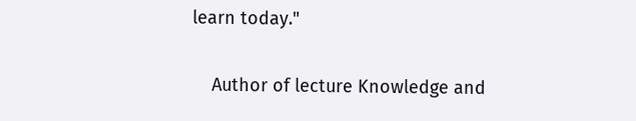learn today."

    Author of lecture Knowledge and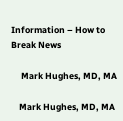Information – How to Break News

     Mark Hughes, MD, MA

    Mark Hughes, MD, MA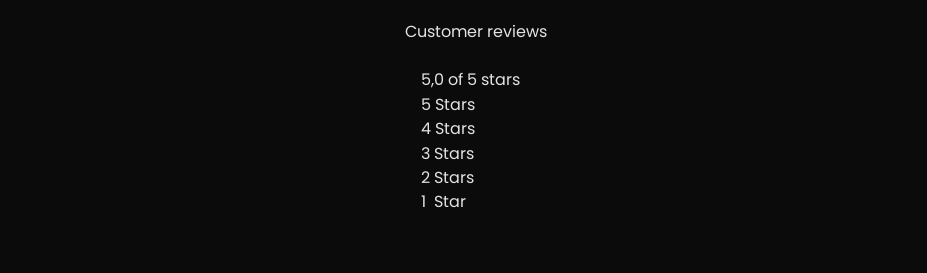Customer reviews

    5,0 of 5 stars
    5 Stars
    4 Stars
    3 Stars
    2 Stars
    1  Star